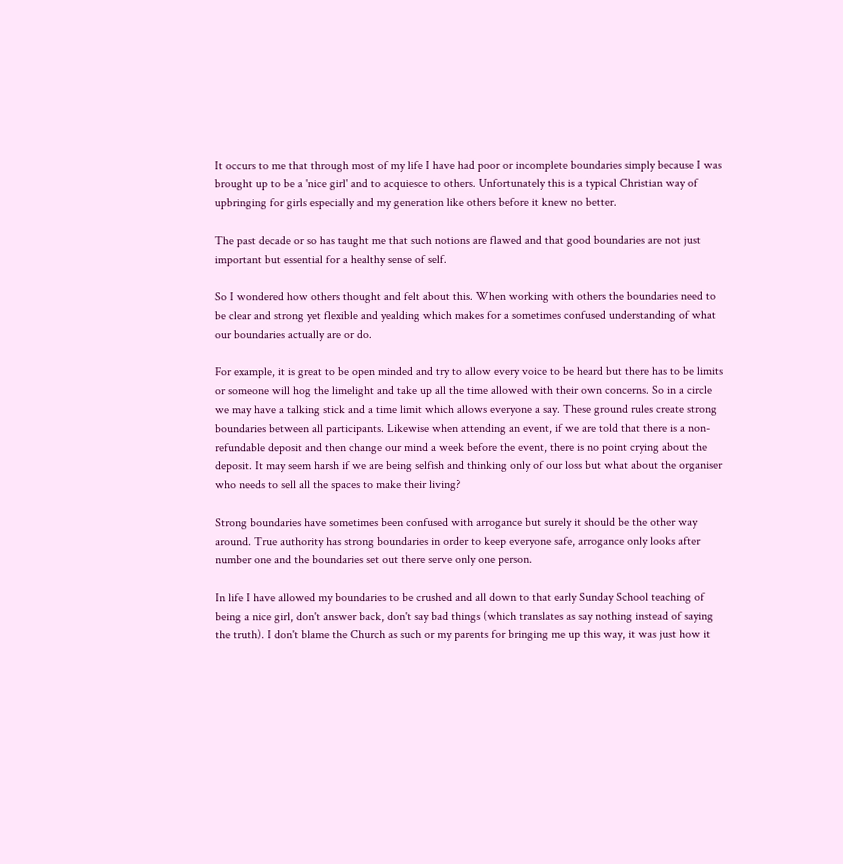It occurs to me that through most of my life I have had poor or incomplete boundaries simply because I was brought up to be a 'nice girl' and to acquiesce to others. Unfortunately this is a typical Christian way of upbringing for girls especially and my generation like others before it knew no better.

The past decade or so has taught me that such notions are flawed and that good boundaries are not just important but essential for a healthy sense of self.

So I wondered how others thought and felt about this. When working with others the boundaries need to be clear and strong yet flexible and yealding which makes for a sometimes confused understanding of what our boundaries actually are or do.

For example, it is great to be open minded and try to allow every voice to be heard but there has to be limits or someone will hog the limelight and take up all the time allowed with their own concerns. So in a circle we may have a talking stick and a time limit which allows everyone a say. These ground rules create strong boundaries between all participants. Likewise when attending an event, if we are told that there is a non-refundable deposit and then change our mind a week before the event, there is no point crying about the deposit. It may seem harsh if we are being selfish and thinking only of our loss but what about the organiser who needs to sell all the spaces to make their living?

Strong boundaries have sometimes been confused with arrogance but surely it should be the other way around. True authority has strong boundaries in order to keep everyone safe, arrogance only looks after number one and the boundaries set out there serve only one person.

In life I have allowed my boundaries to be crushed and all down to that early Sunday School teaching of being a nice girl, don't answer back, don't say bad things (which translates as say nothing instead of saying the truth). I don't blame the Church as such or my parents for bringing me up this way, it was just how it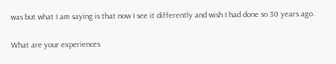was but what I am saying is that now I see it differently and wish I had done so 30 years ago.

What are your experiences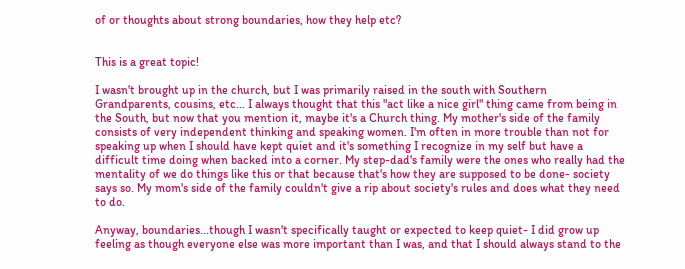of or thoughts about strong boundaries, how they help etc?


This is a great topic!

I wasn't brought up in the church, but I was primarily raised in the south with Southern Grandparents, cousins, etc... I always thought that this "act like a nice girl" thing came from being in the South, but now that you mention it, maybe it's a Church thing. My mother's side of the family consists of very independent thinking and speaking women. I'm often in more trouble than not for speaking up when I should have kept quiet and it's something I recognize in my self but have a difficult time doing when backed into a corner. My step-dad's family were the ones who really had the mentality of we do things like this or that because that's how they are supposed to be done- society says so. My mom's side of the family couldn't give a rip about society's rules and does what they need to do.

Anyway, boundaries...though I wasn't specifically taught or expected to keep quiet- I did grow up feeling as though everyone else was more important than I was, and that I should always stand to the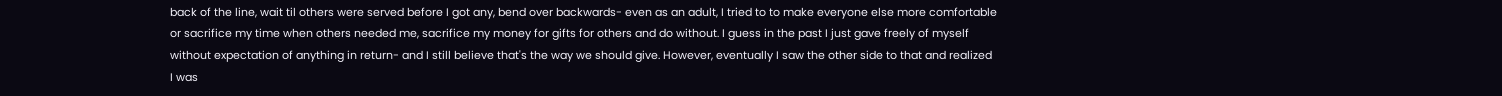back of the line, wait til others were served before I got any, bend over backwards- even as an adult, I tried to to make everyone else more comfortable or sacrifice my time when others needed me, sacrifice my money for gifts for others and do without. I guess in the past I just gave freely of myself without expectation of anything in return- and I still believe that's the way we should give. However, eventually I saw the other side to that and realized I was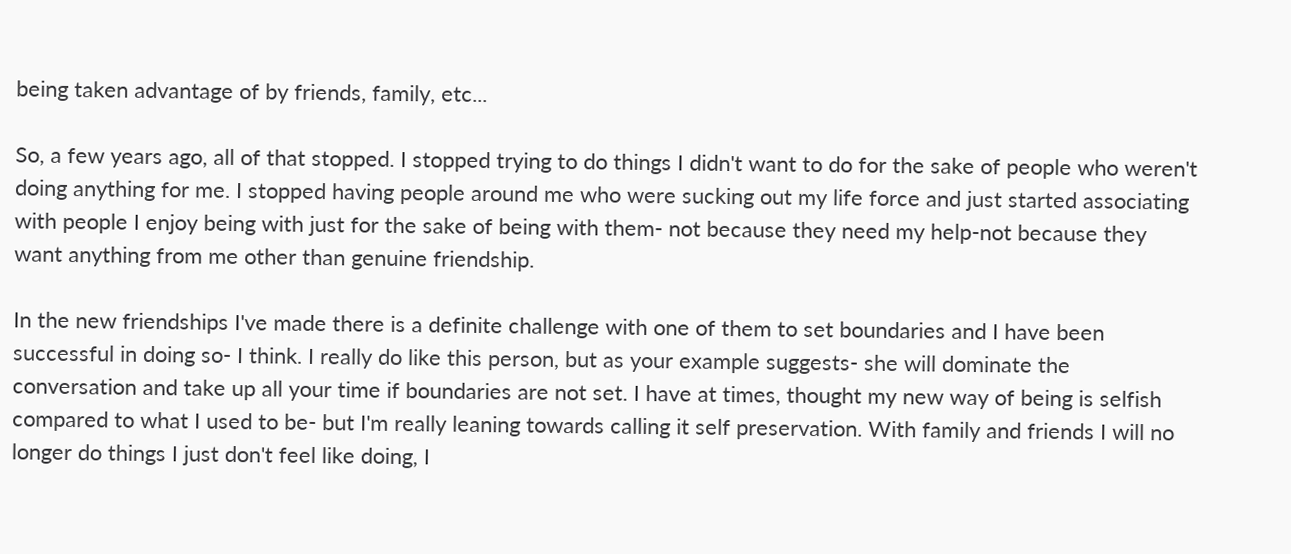being taken advantage of by friends, family, etc...

So, a few years ago, all of that stopped. I stopped trying to do things I didn't want to do for the sake of people who weren't doing anything for me. I stopped having people around me who were sucking out my life force and just started associating with people I enjoy being with just for the sake of being with them- not because they need my help-not because they want anything from me other than genuine friendship.

In the new friendships I've made there is a definite challenge with one of them to set boundaries and I have been successful in doing so- I think. I really do like this person, but as your example suggests- she will dominate the conversation and take up all your time if boundaries are not set. I have at times, thought my new way of being is selfish compared to what I used to be- but I'm really leaning towards calling it self preservation. With family and friends I will no longer do things I just don't feel like doing, I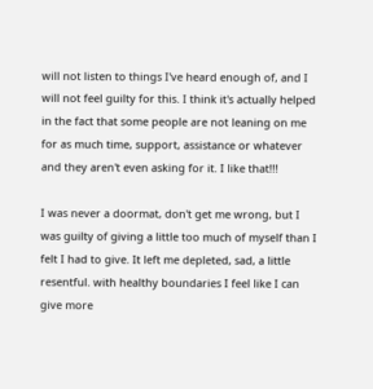will not listen to things I've heard enough of, and I will not feel guilty for this. I think it's actually helped in the fact that some people are not leaning on me for as much time, support, assistance or whatever and they aren't even asking for it. I like that!!!

I was never a doormat, don't get me wrong, but I was guilty of giving a little too much of myself than I felt I had to give. It left me depleted, sad, a little resentful. with healthy boundaries I feel like I can give more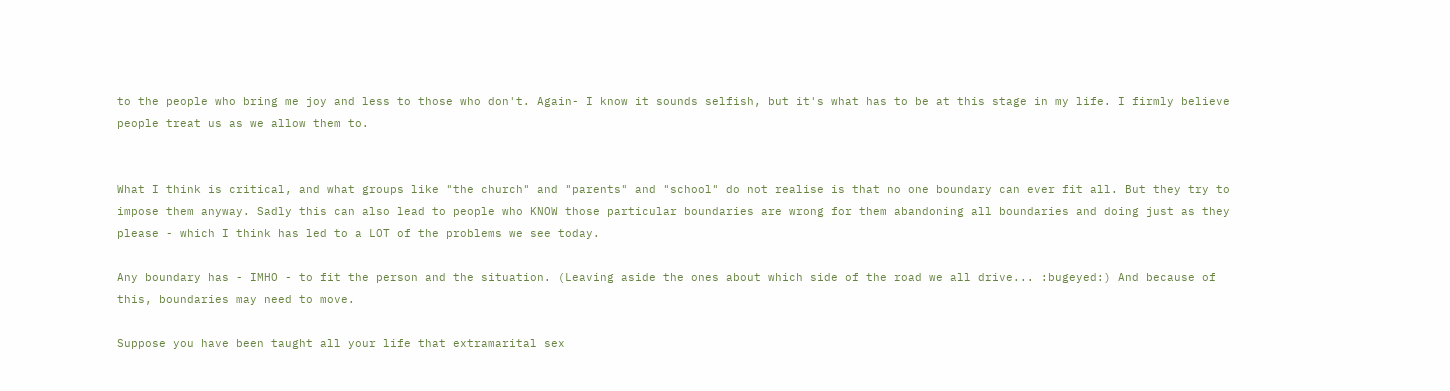to the people who bring me joy and less to those who don't. Again- I know it sounds selfish, but it's what has to be at this stage in my life. I firmly believe people treat us as we allow them to.


What I think is critical, and what groups like "the church" and "parents" and "school" do not realise is that no one boundary can ever fit all. But they try to impose them anyway. Sadly this can also lead to people who KNOW those particular boundaries are wrong for them abandoning all boundaries and doing just as they please - which I think has led to a LOT of the problems we see today.

Any boundary has - IMHO - to fit the person and the situation. (Leaving aside the ones about which side of the road we all drive... :bugeyed:) And because of this, boundaries may need to move.

Suppose you have been taught all your life that extramarital sex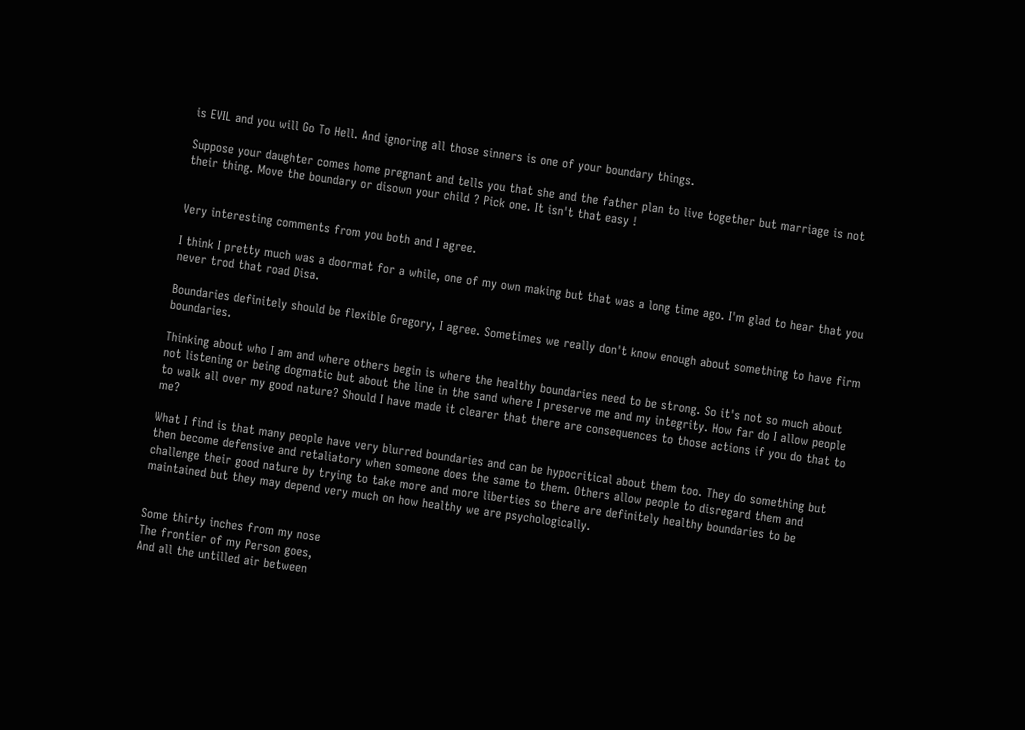is EVIL and you will Go To Hell. And ignoring all those sinners is one of your boundary things.

Suppose your daughter comes home pregnant and tells you that she and the father plan to live together but marriage is not their thing. Move the boundary or disown your child ? Pick one. It isn't that easy !


Very interesting comments from you both and I agree.

I think I pretty much was a doormat for a while, one of my own making but that was a long time ago. I'm glad to hear that you never trod that road Disa.

Boundaries definitely should be flexible Gregory, I agree. Sometimes we really don't know enough about something to have firm boundaries.

Thinking about who I am and where others begin is where the healthy boundaries need to be strong. So it's not so much about not listening or being dogmatic but about the line in the sand where I preserve me and my integrity. How far do I allow people to walk all over my good nature? Should I have made it clearer that there are consequences to those actions if you do that to me?

What I find is that many people have very blurred boundaries and can be hypocritical about them too. They do something but then become defensive and retaliatory when someone does the same to them. Others allow people to disregard them and challenge their good nature by trying to take more and more liberties so there are definitely healthy boundaries to be maintained but they may depend very much on how healthy we are psychologically.


Some thirty inches from my nose
The frontier of my Person goes,
And all the untilled air between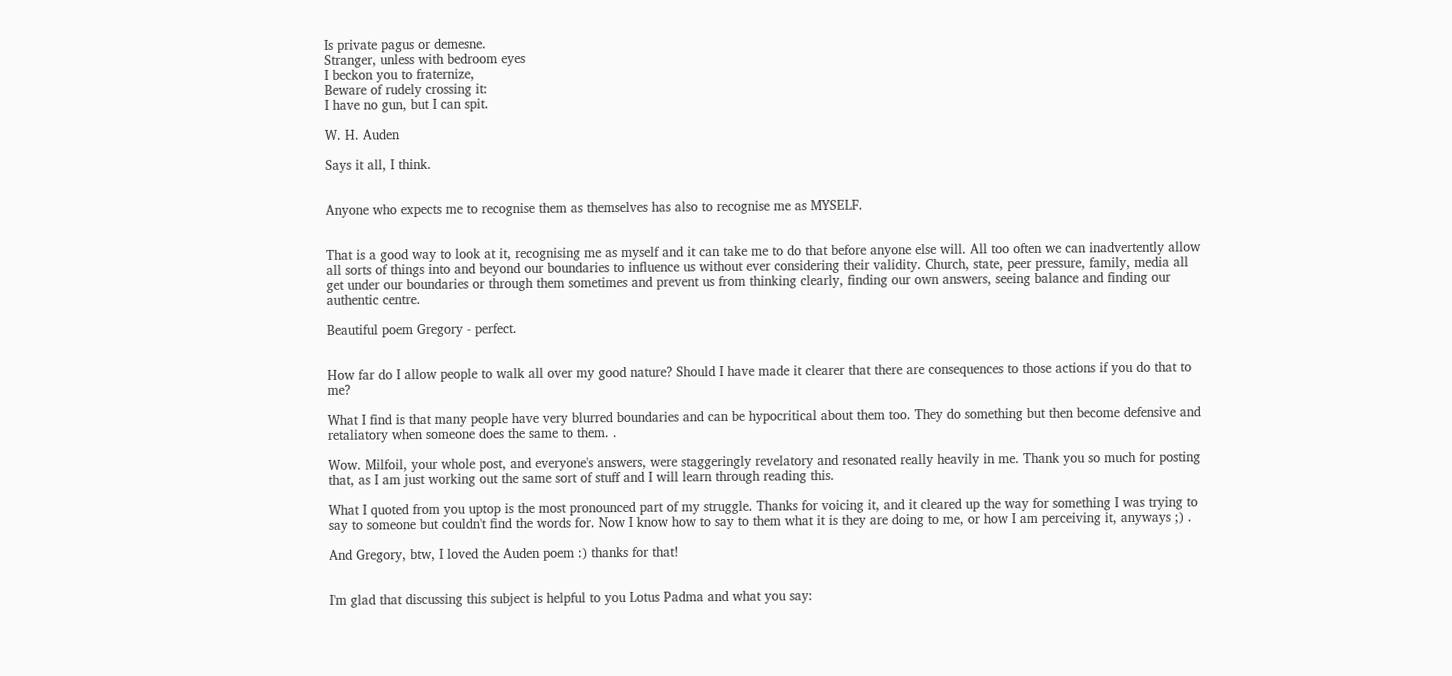Is private pagus or demesne.
Stranger, unless with bedroom eyes
I beckon you to fraternize,
Beware of rudely crossing it:
I have no gun, but I can spit.

W. H. Auden

Says it all, I think.


Anyone who expects me to recognise them as themselves has also to recognise me as MYSELF.


That is a good way to look at it, recognising me as myself and it can take me to do that before anyone else will. All too often we can inadvertently allow all sorts of things into and beyond our boundaries to influence us without ever considering their validity. Church, state, peer pressure, family, media all get under our boundaries or through them sometimes and prevent us from thinking clearly, finding our own answers, seeing balance and finding our authentic centre.

Beautiful poem Gregory - perfect.


How far do I allow people to walk all over my good nature? Should I have made it clearer that there are consequences to those actions if you do that to me?

What I find is that many people have very blurred boundaries and can be hypocritical about them too. They do something but then become defensive and retaliatory when someone does the same to them. .

Wow. Milfoil, your whole post, and everyone's answers, were staggeringly revelatory and resonated really heavily in me. Thank you so much for posting that, as I am just working out the same sort of stuff and I will learn through reading this.

What I quoted from you uptop is the most pronounced part of my struggle. Thanks for voicing it, and it cleared up the way for something I was trying to say to someone but couldn't find the words for. Now I know how to say to them what it is they are doing to me, or how I am perceiving it, anyways ;) .

And Gregory, btw, I loved the Auden poem :) thanks for that!


I'm glad that discussing this subject is helpful to you Lotus Padma and what you say: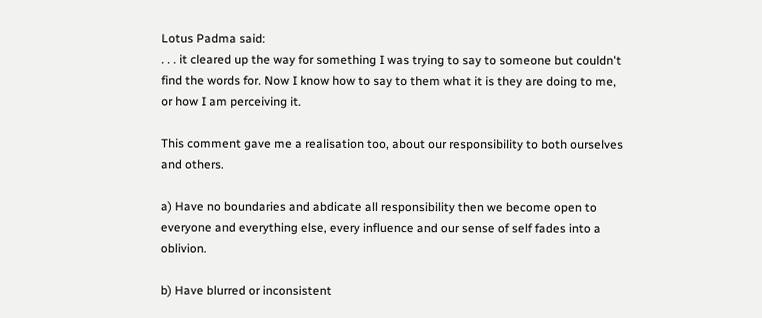Lotus Padma said:
. . . it cleared up the way for something I was trying to say to someone but couldn't find the words for. Now I know how to say to them what it is they are doing to me, or how I am perceiving it.

This comment gave me a realisation too, about our responsibility to both ourselves and others.

a) Have no boundaries and abdicate all responsibility then we become open to everyone and everything else, every influence and our sense of self fades into a oblivion.

b) Have blurred or inconsistent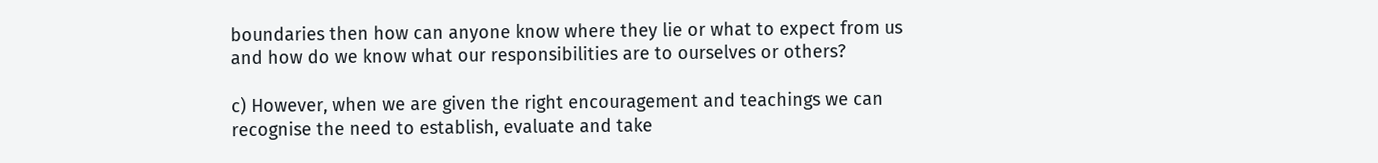boundaries then how can anyone know where they lie or what to expect from us and how do we know what our responsibilities are to ourselves or others?

c) However, when we are given the right encouragement and teachings we can recognise the need to establish, evaluate and take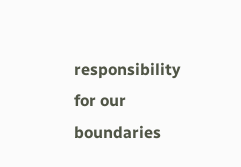responsibility for our boundaries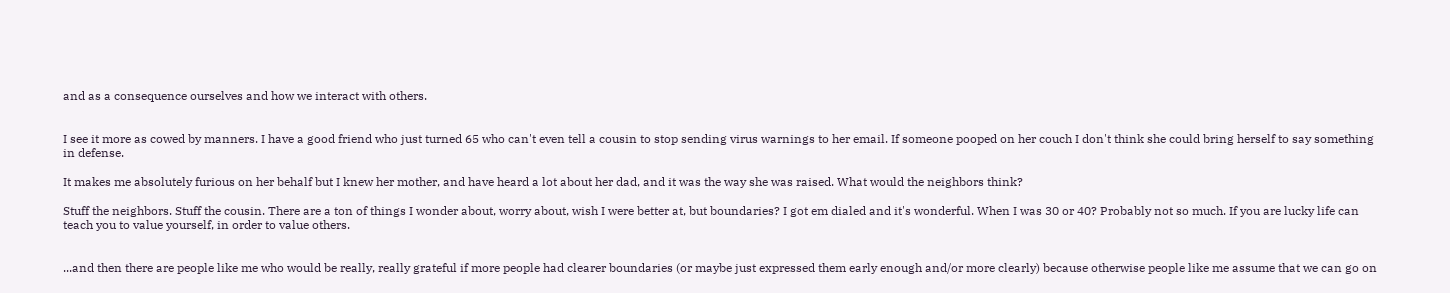and as a consequence ourselves and how we interact with others.


I see it more as cowed by manners. I have a good friend who just turned 65 who can't even tell a cousin to stop sending virus warnings to her email. If someone pooped on her couch I don't think she could bring herself to say something in defense.

It makes me absolutely furious on her behalf but I knew her mother, and have heard a lot about her dad, and it was the way she was raised. What would the neighbors think?

Stuff the neighbors. Stuff the cousin. There are a ton of things I wonder about, worry about, wish I were better at, but boundaries? I got em dialed and it's wonderful. When I was 30 or 40? Probably not so much. If you are lucky life can teach you to value yourself, in order to value others.


...and then there are people like me who would be really, really grateful if more people had clearer boundaries (or maybe just expressed them early enough and/or more clearly) because otherwise people like me assume that we can go on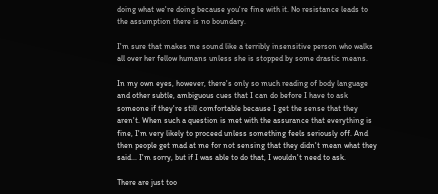doing what we're doing because you're fine with it. No resistance leads to the assumption there is no boundary.

I'm sure that makes me sound like a terribly insensitive person who walks all over her fellow humans unless she is stopped by some drastic means.

In my own eyes, however, there's only so much reading of body language and other subtle, ambiguous cues that I can do before I have to ask someone if they're still comfortable because I get the sense that they aren't. When such a question is met with the assurance that everything is fine, I'm very likely to proceed unless something feels seriously off. And then people get mad at me for not sensing that they didn't mean what they said... I'm sorry, but if I was able to do that, I wouldn't need to ask.

There are just too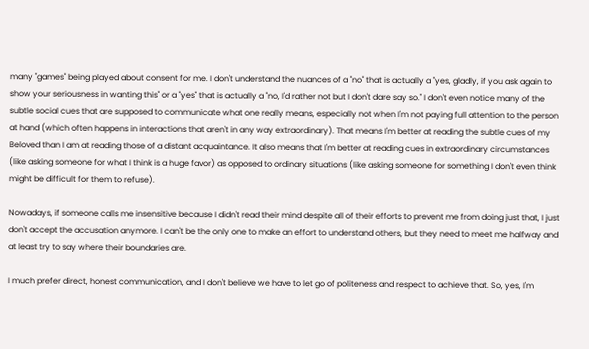many "games" being played about consent for me. I don't understand the nuances of a "no" that is actually a "yes, gladly, if you ask again to show your seriousness in wanting this" or a "yes" that is actually a "no, I'd rather not but I don't dare say so." I don't even notice many of the subtle social cues that are supposed to communicate what one really means, especially not when I'm not paying full attention to the person at hand (which often happens in interactions that aren't in any way extraordinary). That means I'm better at reading the subtle cues of my Beloved than I am at reading those of a distant acquaintance. It also means that I'm better at reading cues in extraordinary circumstances (like asking someone for what I think is a huge favor) as opposed to ordinary situations (like asking someone for something I don't even think might be difficult for them to refuse).

Nowadays, if someone calls me insensitive because I didn't read their mind despite all of their efforts to prevent me from doing just that, I just don't accept the accusation anymore. I can't be the only one to make an effort to understand others, but they need to meet me halfway and at least try to say where their boundaries are.

I much prefer direct, honest communication, and I don't believe we have to let go of politeness and respect to achieve that. So, yes, I'm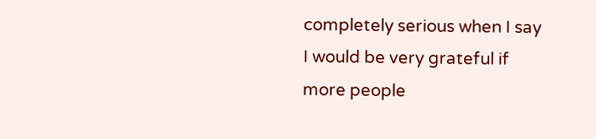completely serious when I say I would be very grateful if more people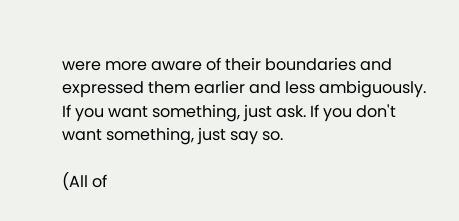were more aware of their boundaries and expressed them earlier and less ambiguously. If you want something, just ask. If you don't want something, just say so.

(All of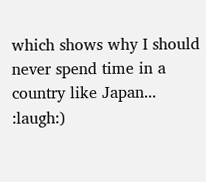which shows why I should never spend time in a country like Japan... :laugh:)